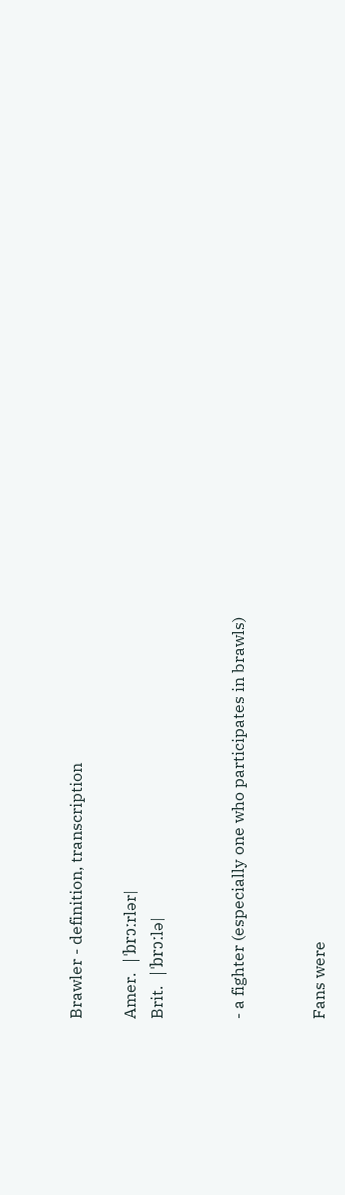Brawler - definition, transcription

Amer.  |ˈbrɔːrlər|
Brit.  |ˈbrɔːlə|


- a fighter (especially one who participates in brawls)


Fans were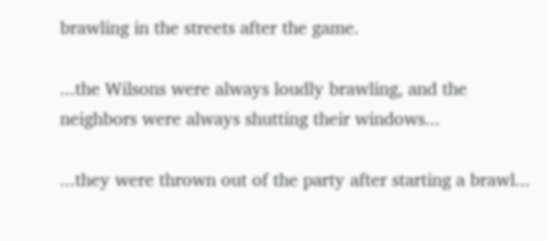brawling in the streets after the game.

...the Wilsons were always loudly brawling, and the neighbors were always shutting their windows...

...they were thrown out of the party after starting a brawl...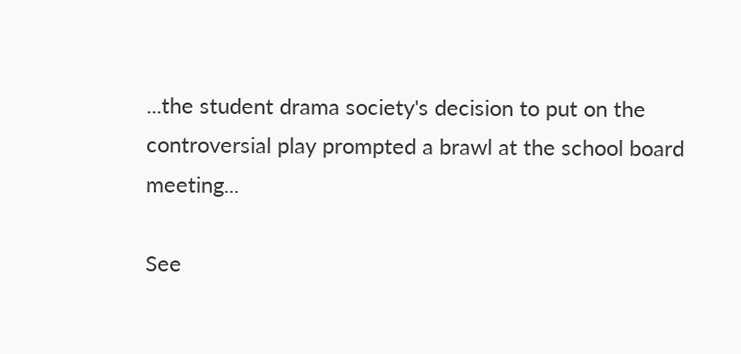...the student drama society's decision to put on the controversial play prompted a brawl at the school board meeting...

See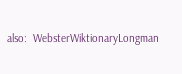also:  WebsterWiktionaryLongman